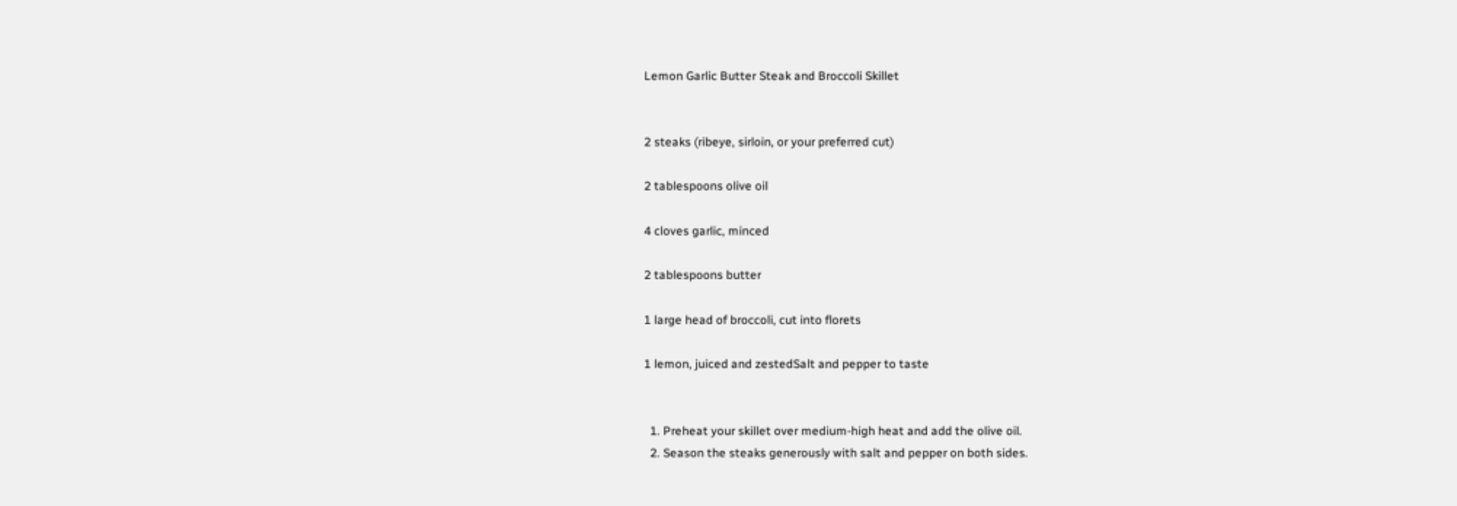Lemon Garlic Butter Steak and Broccoli Skillet


2 steaks (ribeye, sirloin, or your preferred cut)

2 tablespoons olive oil

4 cloves garlic, minced

2 tablespoons butter

1 large head of broccoli, cut into florets

1 lemon, juiced and zestedSalt and pepper to taste


  1. Preheat your skillet over medium-high heat and add the olive oil.
  2. Season the steaks generously with salt and pepper on both sides.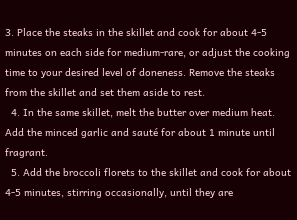3. Place the steaks in the skillet and cook for about 4-5 minutes on each side for medium-rare, or adjust the cooking time to your desired level of doneness. Remove the steaks from the skillet and set them aside to rest.
  4. In the same skillet, melt the butter over medium heat. Add the minced garlic and sauté for about 1 minute until fragrant.
  5. Add the broccoli florets to the skillet and cook for about 4-5 minutes, stirring occasionally, until they are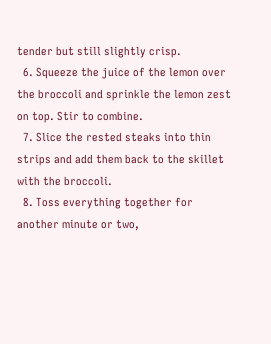tender but still slightly crisp.
  6. Squeeze the juice of the lemon over the broccoli and sprinkle the lemon zest on top. Stir to combine.
  7. Slice the rested steaks into thin strips and add them back to the skillet with the broccoli.
  8. Toss everything together for another minute or two,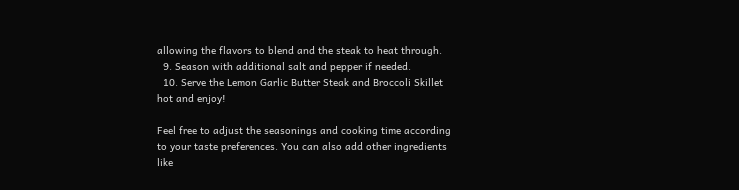allowing the flavors to blend and the steak to heat through.
  9. Season with additional salt and pepper if needed.
  10. Serve the Lemon Garlic Butter Steak and Broccoli Skillet hot and enjoy!

Feel free to adjust the seasonings and cooking time according to your taste preferences. You can also add other ingredients like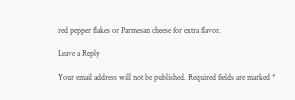red pepper flakes or Parmesan cheese for extra flavor.

Leave a Reply

Your email address will not be published. Required fields are marked *